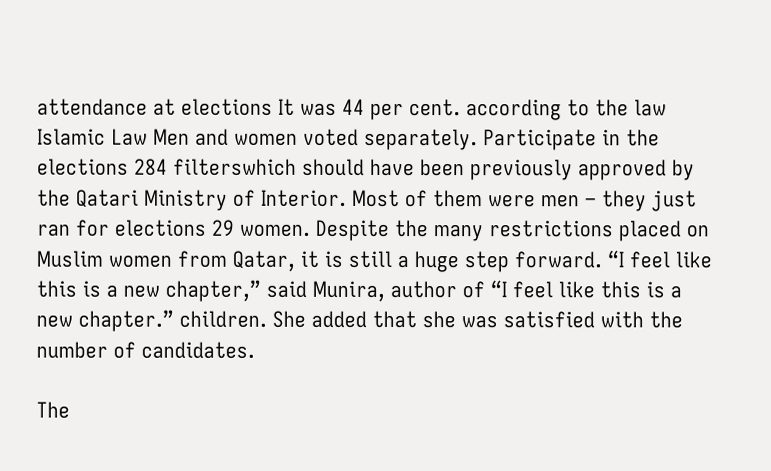attendance at elections It was 44 per cent. according to the law Islamic Law Men and women voted separately. Participate in the elections 284 filterswhich should have been previously approved by the Qatari Ministry of Interior. Most of them were men – they just ran for elections 29 women. Despite the many restrictions placed on Muslim women from Qatar, it is still a huge step forward. “I feel like this is a new chapter,” said Munira, author of “I feel like this is a new chapter.” children. She added that she was satisfied with the number of candidates.

The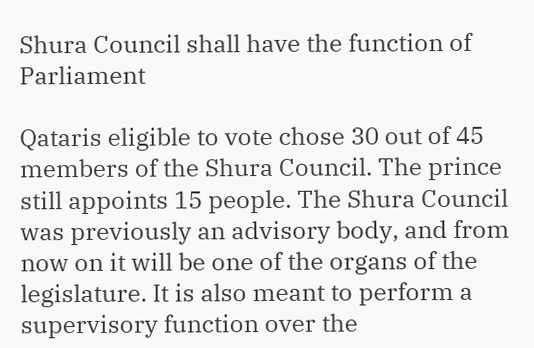Shura Council shall have the function of Parliament

Qataris eligible to vote chose 30 out of 45 members of the Shura Council. The prince still appoints 15 people. The Shura Council was previously an advisory body, and from now on it will be one of the organs of the legislature. It is also meant to perform a supervisory function over the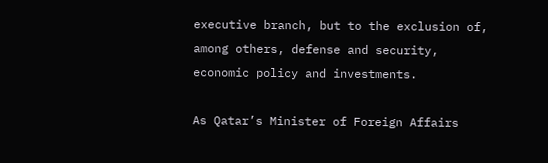executive branch, but to the exclusion of, among others, defense and security, economic policy and investments.

As Qatar’s Minister of Foreign Affairs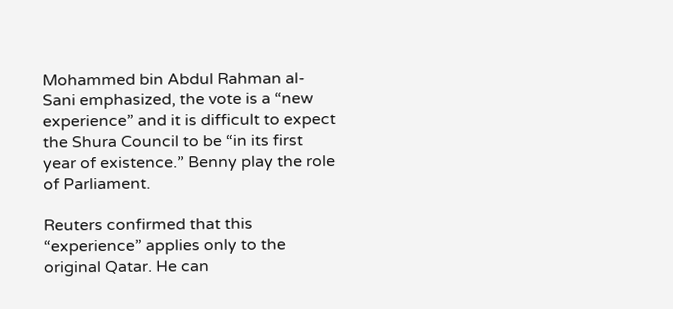Mohammed bin Abdul Rahman al-Sani emphasized, the vote is a “new experience” and it is difficult to expect the Shura Council to be “in its first year of existence.” Benny play the role of Parliament.

Reuters confirmed that this “experience” applies only to the original Qatar. He can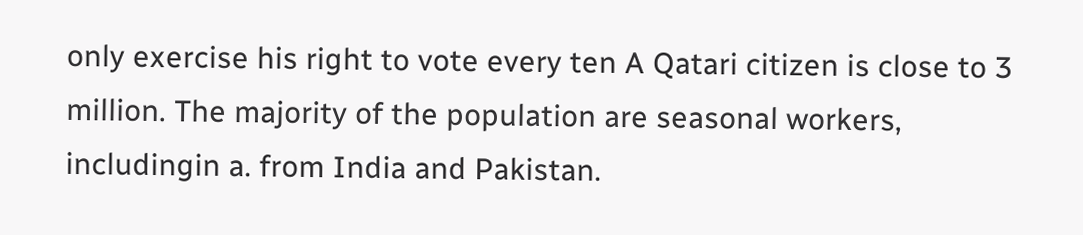only exercise his right to vote every ten A Qatari citizen is close to 3 million. The majority of the population are seasonal workers, includingin a. from India and Pakistan.